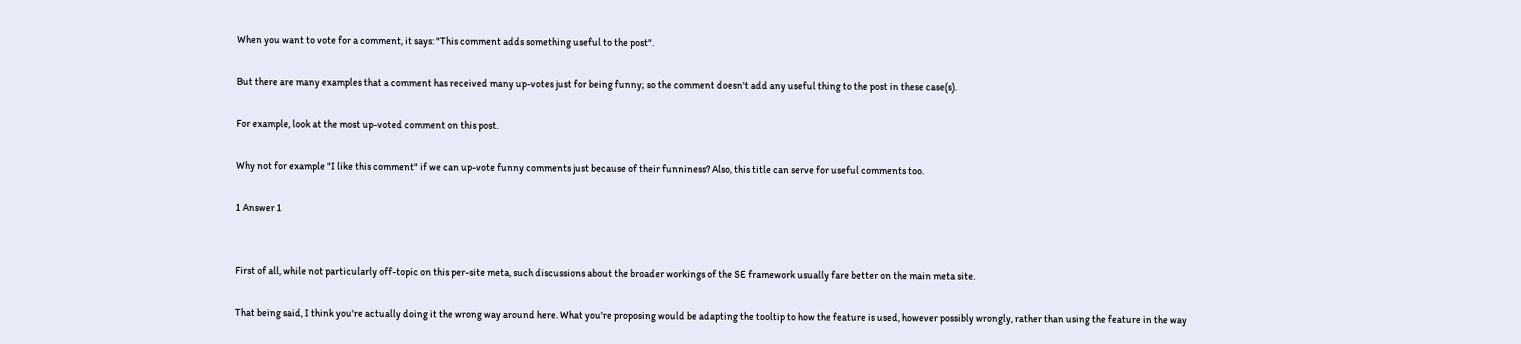When you want to vote for a comment, it says: "This comment adds something useful to the post".

But there are many examples that a comment has received many up-votes just for being funny; so the comment doesn't add any useful thing to the post in these case(s).

For example, look at the most up-voted comment on this post.

Why not for example "I like this comment" if we can up-vote funny comments just because of their funniness? Also, this title can serve for useful comments too.

1 Answer 1


First of all, while not particularly off-topic on this per-site meta, such discussions about the broader workings of the SE framework usually fare better on the main meta site.

That being said, I think you're actually doing it the wrong way around here. What you're proposing would be adapting the tooltip to how the feature is used, however possibly wrongly, rather than using the feature in the way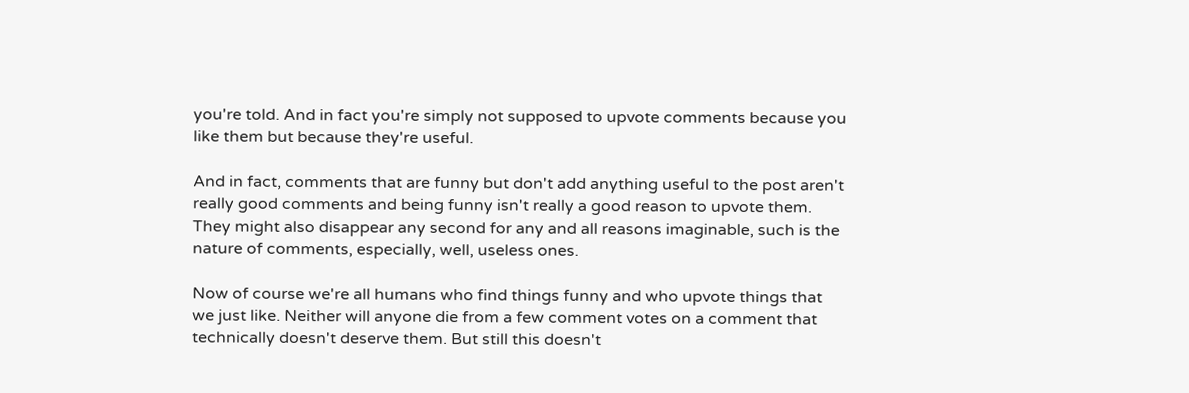you're told. And in fact you're simply not supposed to upvote comments because you like them but because they're useful.

And in fact, comments that are funny but don't add anything useful to the post aren't really good comments and being funny isn't really a good reason to upvote them. They might also disappear any second for any and all reasons imaginable, such is the nature of comments, especially, well, useless ones.

Now of course we're all humans who find things funny and who upvote things that we just like. Neither will anyone die from a few comment votes on a comment that technically doesn't deserve them. But still this doesn't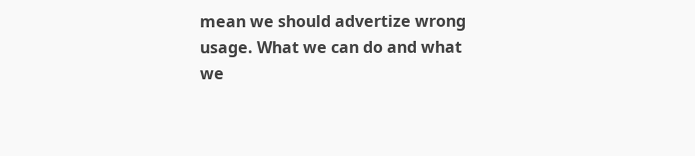mean we should advertize wrong usage. What we can do and what we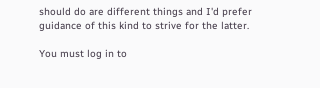should do are different things and I'd prefer guidance of this kind to strive for the latter.

You must log in to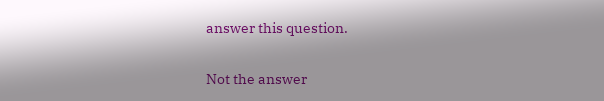answer this question.

Not the answer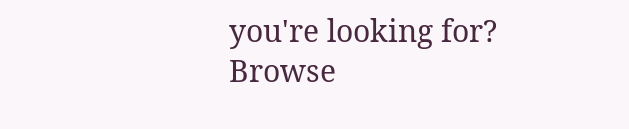you're looking for? Browse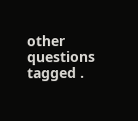other questions tagged .